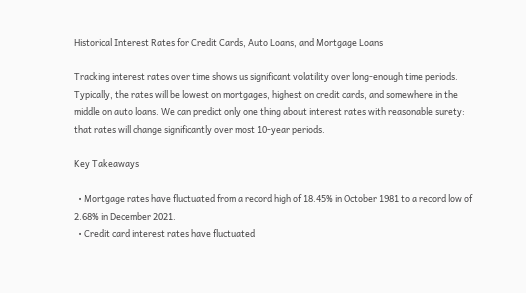Historical Interest Rates for Credit Cards, Auto Loans, and Mortgage Loans

Tracking interest rates over time shows us significant volatility over long-enough time periods. Typically, the rates will be lowest on mortgages, highest on credit cards, and somewhere in the middle on auto loans. We can predict only one thing about interest rates with reasonable surety: that rates will change significantly over most 10-year periods.

Key Takeaways

  • Mortgage rates have fluctuated from a record high of 18.45% in October 1981 to a record low of 2.68% in December 2021.
  • Credit card interest rates have fluctuated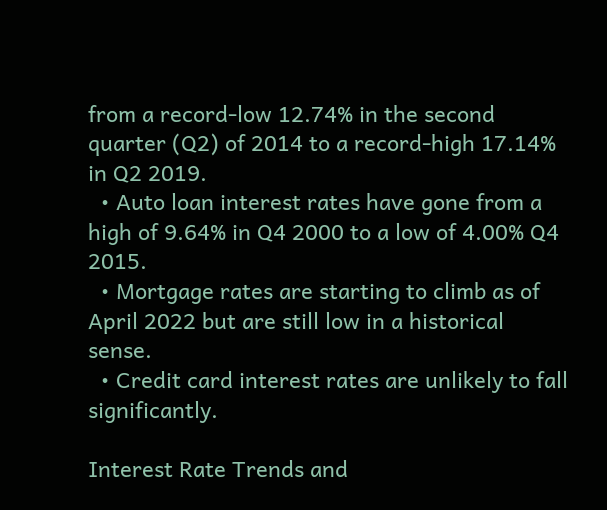from a record-low 12.74% in the second quarter (Q2) of 2014 to a record-high 17.14% in Q2 2019.
  • Auto loan interest rates have gone from a high of 9.64% in Q4 2000 to a low of 4.00% Q4 2015.
  • Mortgage rates are starting to climb as of April 2022 but are still low in a historical sense.
  • Credit card interest rates are unlikely to fall significantly.

Interest Rate Trends and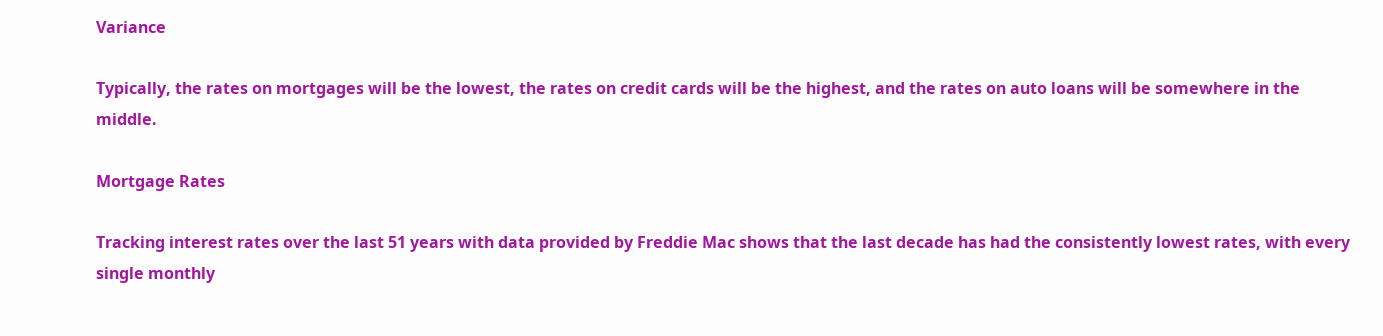Variance

Typically, the rates on mortgages will be the lowest, the rates on credit cards will be the highest, and the rates on auto loans will be somewhere in the middle.

Mortgage Rates

Tracking interest rates over the last 51 years with data provided by Freddie Mac shows that the last decade has had the consistently lowest rates, with every single monthly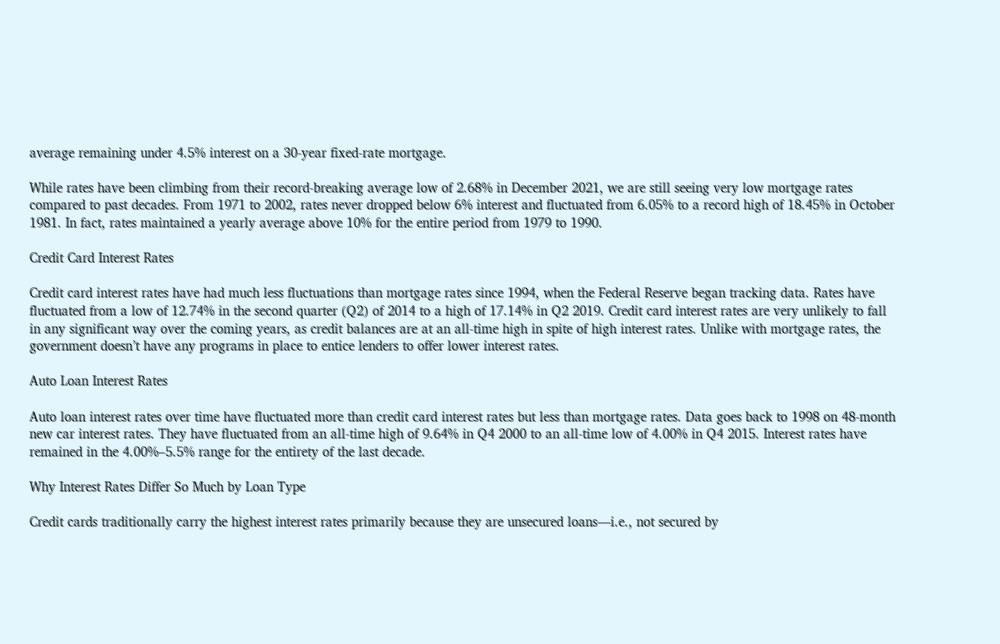average remaining under 4.5% interest on a 30-year fixed-rate mortgage.

While rates have been climbing from their record-breaking average low of 2.68% in December 2021, we are still seeing very low mortgage rates compared to past decades. From 1971 to 2002, rates never dropped below 6% interest and fluctuated from 6.05% to a record high of 18.45% in October 1981. In fact, rates maintained a yearly average above 10% for the entire period from 1979 to 1990.

Credit Card Interest Rates

Credit card interest rates have had much less fluctuations than mortgage rates since 1994, when the Federal Reserve began tracking data. Rates have fluctuated from a low of 12.74% in the second quarter (Q2) of 2014 to a high of 17.14% in Q2 2019. Credit card interest rates are very unlikely to fall in any significant way over the coming years, as credit balances are at an all-time high in spite of high interest rates. Unlike with mortgage rates, the government doesn’t have any programs in place to entice lenders to offer lower interest rates.

Auto Loan Interest Rates

Auto loan interest rates over time have fluctuated more than credit card interest rates but less than mortgage rates. Data goes back to 1998 on 48-month new car interest rates. They have fluctuated from an all-time high of 9.64% in Q4 2000 to an all-time low of 4.00% in Q4 2015. Interest rates have remained in the 4.00%–5.5% range for the entirety of the last decade.

Why Interest Rates Differ So Much by Loan Type

Credit cards traditionally carry the highest interest rates primarily because they are unsecured loans—i.e., not secured by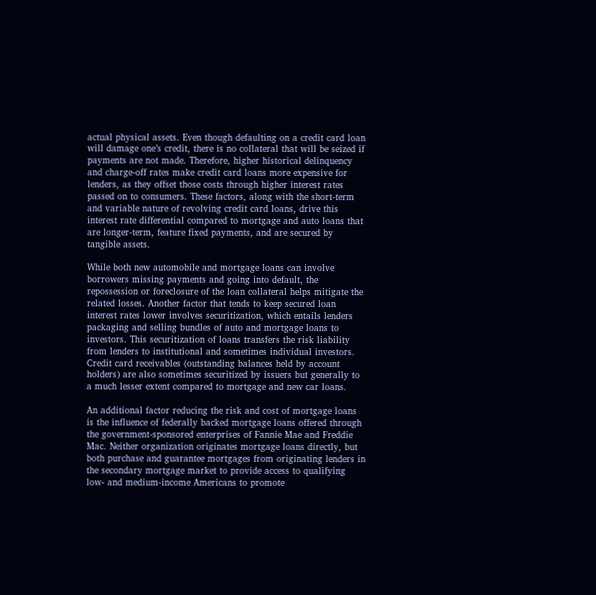actual physical assets. Even though defaulting on a credit card loan will damage one’s credit, there is no collateral that will be seized if payments are not made. Therefore, higher historical delinquency and charge-off rates make credit card loans more expensive for lenders, as they offset those costs through higher interest rates passed on to consumers. These factors, along with the short-term and variable nature of revolving credit card loans, drive this interest rate differential compared to mortgage and auto loans that are longer-term, feature fixed payments, and are secured by tangible assets.

While both new automobile and mortgage loans can involve borrowers missing payments and going into default, the repossession or foreclosure of the loan collateral helps mitigate the related losses. Another factor that tends to keep secured loan interest rates lower involves securitization, which entails lenders packaging and selling bundles of auto and mortgage loans to investors. This securitization of loans transfers the risk liability from lenders to institutional and sometimes individual investors. Credit card receivables (outstanding balances held by account holders) are also sometimes securitized by issuers but generally to a much lesser extent compared to mortgage and new car loans.

An additional factor reducing the risk and cost of mortgage loans is the influence of federally backed mortgage loans offered through the government-sponsored enterprises of Fannie Mae and Freddie Mac. Neither organization originates mortgage loans directly, but both purchase and guarantee mortgages from originating lenders in the secondary mortgage market to provide access to qualifying low- and medium-income Americans to promote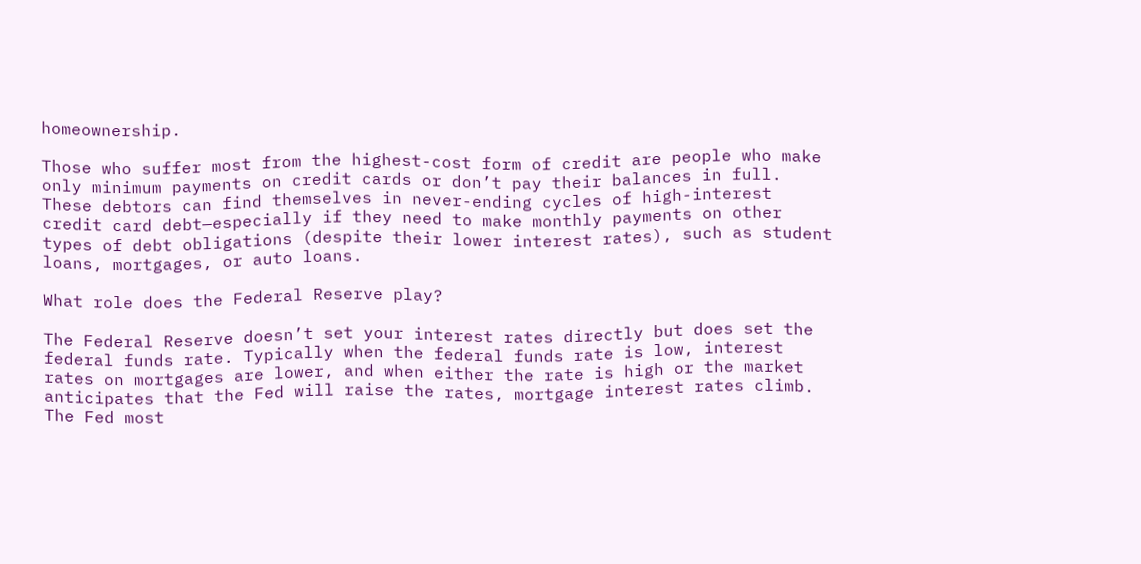homeownership.

Those who suffer most from the highest-cost form of credit are people who make only minimum payments on credit cards or don’t pay their balances in full. These debtors can find themselves in never-ending cycles of high-interest credit card debt—especially if they need to make monthly payments on other types of debt obligations (despite their lower interest rates), such as student loans, mortgages, or auto loans.

What role does the Federal Reserve play?

The Federal Reserve doesn’t set your interest rates directly but does set the federal funds rate. Typically when the federal funds rate is low, interest rates on mortgages are lower, and when either the rate is high or the market anticipates that the Fed will raise the rates, mortgage interest rates climb. The Fed most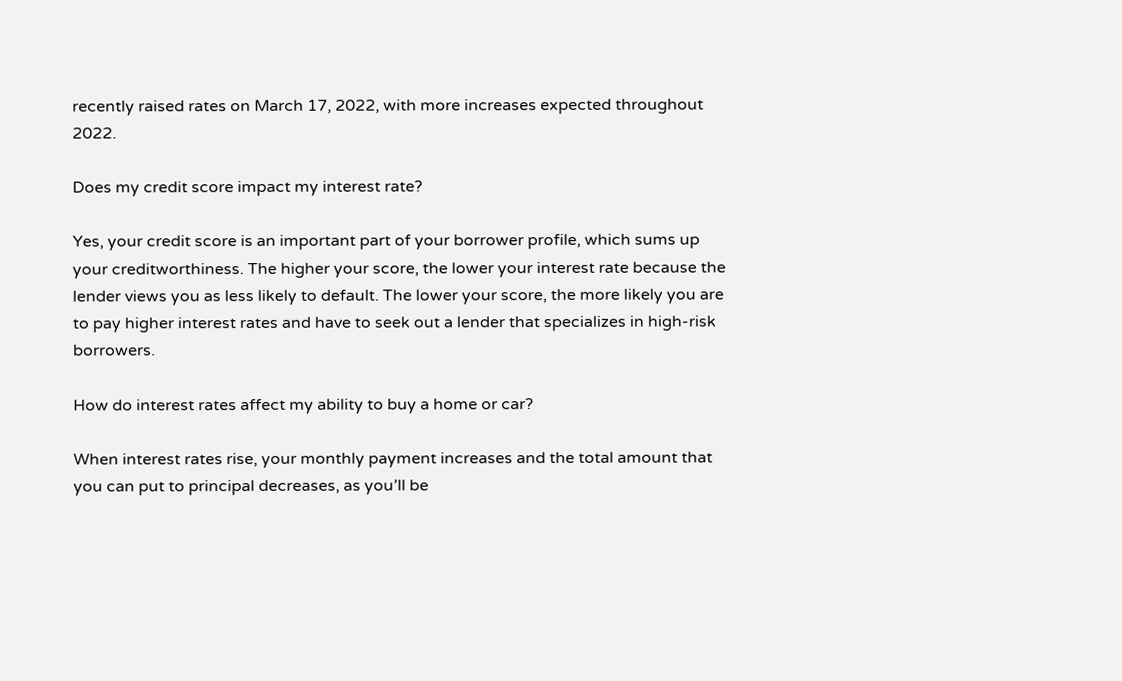recently raised rates on March 17, 2022, with more increases expected throughout 2022.

Does my credit score impact my interest rate?

Yes, your credit score is an important part of your borrower profile, which sums up your creditworthiness. The higher your score, the lower your interest rate because the lender views you as less likely to default. The lower your score, the more likely you are to pay higher interest rates and have to seek out a lender that specializes in high-risk borrowers.

How do interest rates affect my ability to buy a home or car?

When interest rates rise, your monthly payment increases and the total amount that you can put to principal decreases, as you’ll be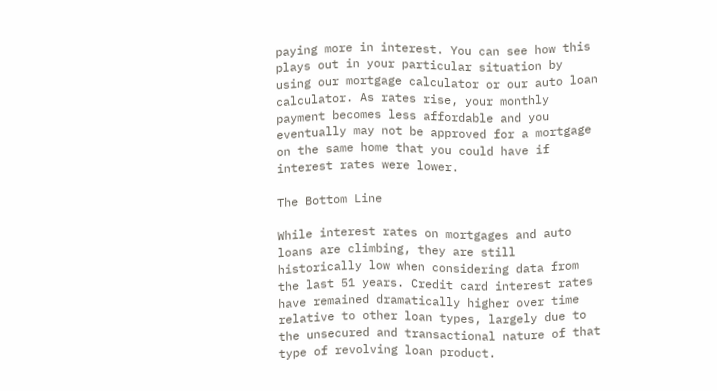paying more in interest. You can see how this plays out in your particular situation by using our mortgage calculator or our auto loan calculator. As rates rise, your monthly payment becomes less affordable and you eventually may not be approved for a mortgage on the same home that you could have if interest rates were lower.

The Bottom Line

While interest rates on mortgages and auto loans are climbing, they are still historically low when considering data from the last 51 years. Credit card interest rates have remained dramatically higher over time relative to other loan types, largely due to the unsecured and transactional nature of that type of revolving loan product.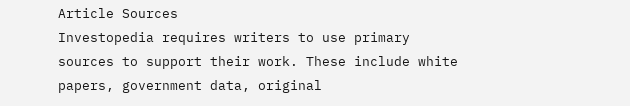Article Sources
Investopedia requires writers to use primary sources to support their work. These include white papers, government data, original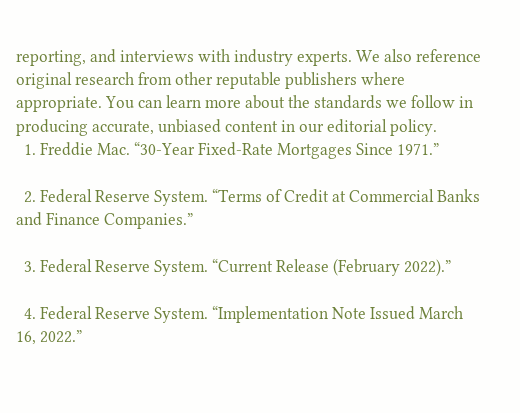reporting, and interviews with industry experts. We also reference original research from other reputable publishers where appropriate. You can learn more about the standards we follow in producing accurate, unbiased content in our editorial policy.
  1. Freddie Mac. “30-Year Fixed-Rate Mortgages Since 1971.”

  2. Federal Reserve System. “Terms of Credit at Commercial Banks and Finance Companies.”

  3. Federal Reserve System. “Current Release (February 2022).”

  4. Federal Reserve System. “Implementation Note Issued March 16, 2022.”